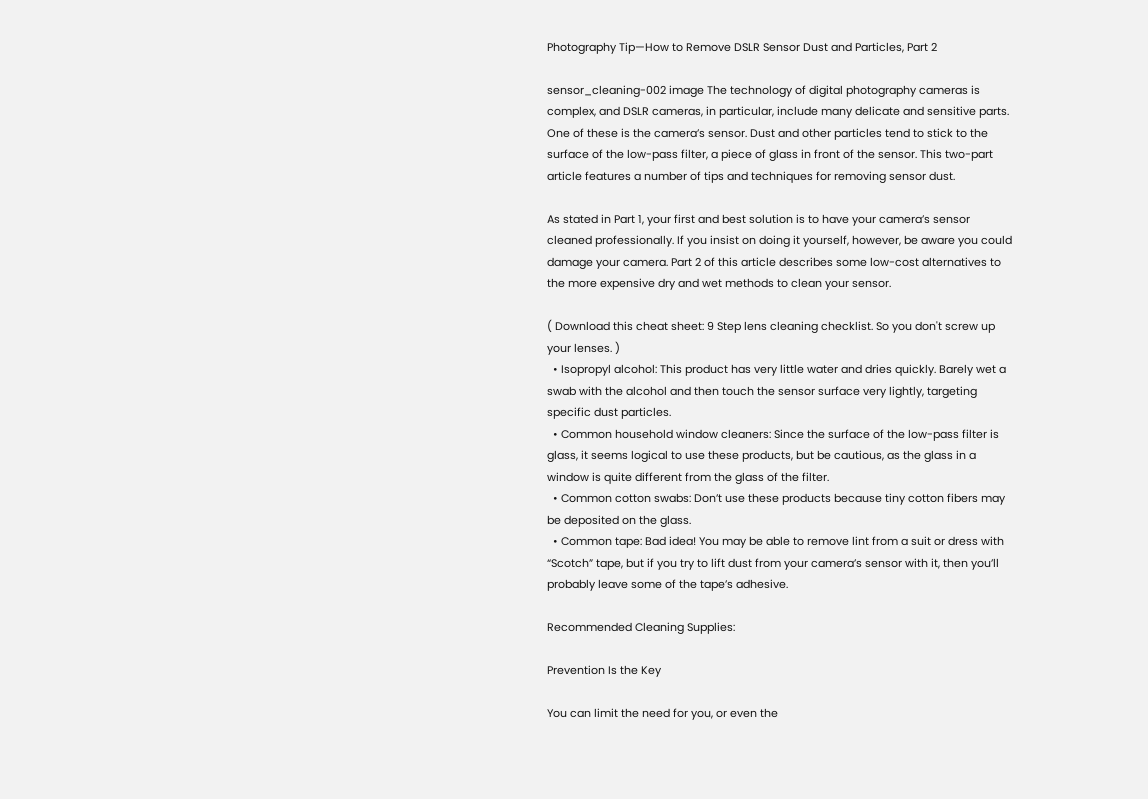Photography Tip—How to Remove DSLR Sensor Dust and Particles, Part 2

sensor_cleaning-002 image The technology of digital photography cameras is complex, and DSLR cameras, in particular, include many delicate and sensitive parts. One of these is the camera’s sensor. Dust and other particles tend to stick to the surface of the low-pass filter, a piece of glass in front of the sensor. This two-part article features a number of tips and techniques for removing sensor dust.

As stated in Part 1, your first and best solution is to have your camera’s sensor cleaned professionally. If you insist on doing it yourself, however, be aware you could damage your camera. Part 2 of this article describes some low-cost alternatives to the more expensive dry and wet methods to clean your sensor.

( Download this cheat sheet: 9 Step lens cleaning checklist. So you don't screw up your lenses. )
  • Isopropyl alcohol: This product has very little water and dries quickly. Barely wet a swab with the alcohol and then touch the sensor surface very lightly, targeting specific dust particles.
  • Common household window cleaners: Since the surface of the low-pass filter is glass, it seems logical to use these products, but be cautious, as the glass in a window is quite different from the glass of the filter.
  • Common cotton swabs: Don’t use these products because tiny cotton fibers may be deposited on the glass.
  • Common tape: Bad idea! You may be able to remove lint from a suit or dress with “Scotch” tape, but if you try to lift dust from your camera’s sensor with it, then you’ll probably leave some of the tape’s adhesive.

Recommended Cleaning Supplies:

Prevention Is the Key

You can limit the need for you, or even the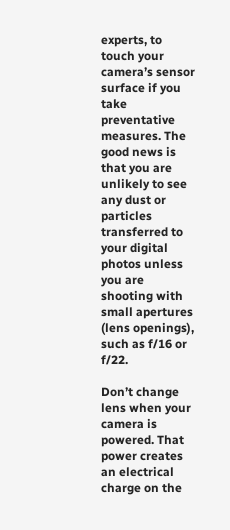experts, to touch your camera’s sensor surface if you take preventative measures. The good news is that you are unlikely to see any dust or particles transferred to your digital photos unless you are shooting with small apertures (lens openings), such as f/16 or f/22.

Don’t change lens when your camera is powered. That power creates an electrical charge on the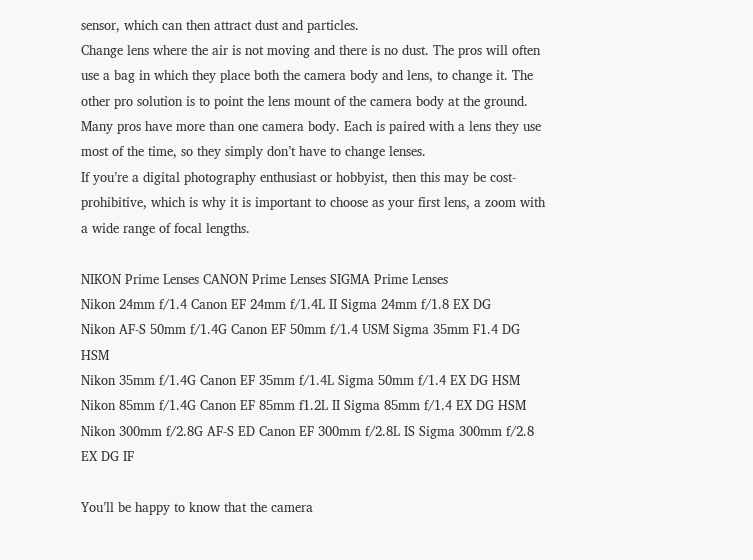sensor, which can then attract dust and particles.
Change lens where the air is not moving and there is no dust. The pros will often use a bag in which they place both the camera body and lens, to change it. The other pro solution is to point the lens mount of the camera body at the ground.
Many pros have more than one camera body. Each is paired with a lens they use most of the time, so they simply don’t have to change lenses.
If you’re a digital photography enthusiast or hobbyist, then this may be cost-prohibitive, which is why it is important to choose as your first lens, a zoom with a wide range of focal lengths.

NIKON Prime Lenses CANON Prime Lenses SIGMA Prime Lenses
Nikon 24mm f/1.4 Canon EF 24mm f/1.4L II Sigma 24mm f/1.8 EX DG
Nikon AF-S 50mm f/1.4G Canon EF 50mm f/1.4 USM Sigma 35mm F1.4 DG HSM
Nikon 35mm f/1.4G Canon EF 35mm f/1.4L Sigma 50mm f/1.4 EX DG HSM
Nikon 85mm f/1.4G Canon EF 85mm f1.2L II Sigma 85mm f/1.4 EX DG HSM
Nikon 300mm f/2.8G AF-S ED Canon EF 300mm f/2.8L IS Sigma 300mm f/2.8 EX DG IF

You’ll be happy to know that the camera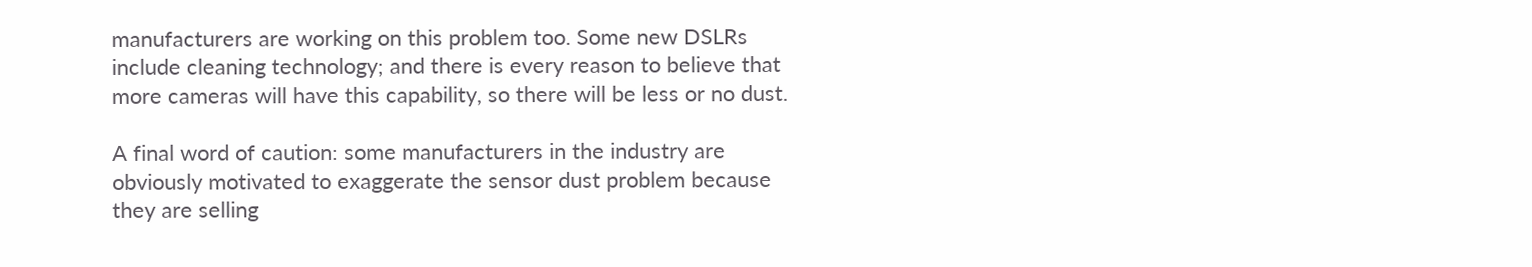manufacturers are working on this problem too. Some new DSLRs include cleaning technology; and there is every reason to believe that more cameras will have this capability, so there will be less or no dust.

A final word of caution: some manufacturers in the industry are obviously motivated to exaggerate the sensor dust problem because they are selling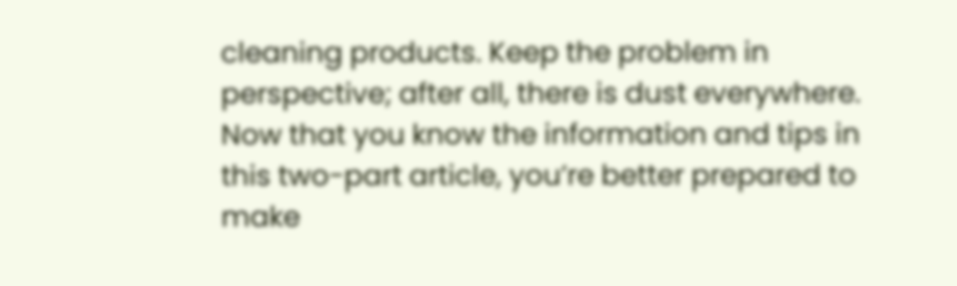cleaning products. Keep the problem in perspective; after all, there is dust everywhere. Now that you know the information and tips in this two-part article, you’re better prepared to make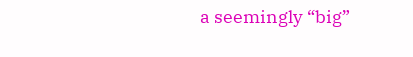a seemingly “big”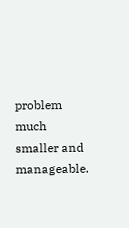problem much smaller and manageable.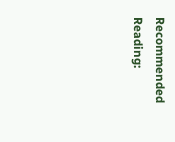Recommended Reading: